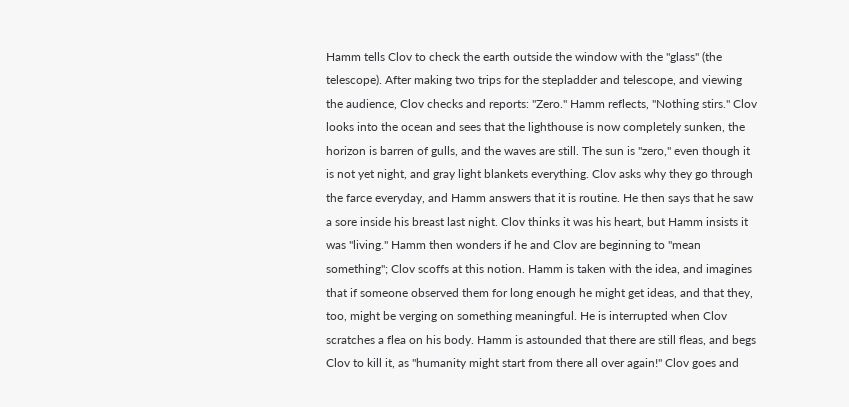Hamm tells Clov to check the earth outside the window with the "glass" (the telescope). After making two trips for the stepladder and telescope, and viewing the audience, Clov checks and reports: "Zero." Hamm reflects, "Nothing stirs." Clov looks into the ocean and sees that the lighthouse is now completely sunken, the horizon is barren of gulls, and the waves are still. The sun is "zero," even though it is not yet night, and gray light blankets everything. Clov asks why they go through the farce everyday, and Hamm answers that it is routine. He then says that he saw a sore inside his breast last night. Clov thinks it was his heart, but Hamm insists it was "living." Hamm then wonders if he and Clov are beginning to "mean something"; Clov scoffs at this notion. Hamm is taken with the idea, and imagines that if someone observed them for long enough he might get ideas, and that they, too, might be verging on something meaningful. He is interrupted when Clov scratches a flea on his body. Hamm is astounded that there are still fleas, and begs Clov to kill it, as "humanity might start from there all over again!" Clov goes and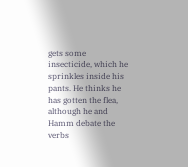gets some insecticide, which he sprinkles inside his pants. He thinks he has gotten the flea, although he and Hamm debate the verbs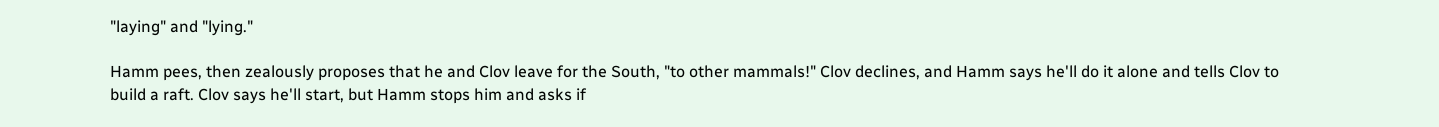"laying" and "lying."

Hamm pees, then zealously proposes that he and Clov leave for the South, "to other mammals!" Clov declines, and Hamm says he'll do it alone and tells Clov to build a raft. Clov says he'll start, but Hamm stops him and asks if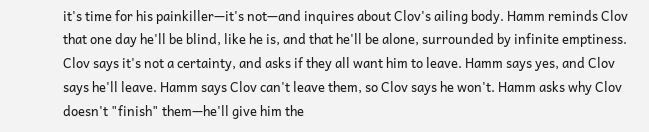it's time for his painkiller—it's not—and inquires about Clov's ailing body. Hamm reminds Clov that one day he'll be blind, like he is, and that he'll be alone, surrounded by infinite emptiness. Clov says it's not a certainty, and asks if they all want him to leave. Hamm says yes, and Clov says he'll leave. Hamm says Clov can't leave them, so Clov says he won't. Hamm asks why Clov doesn't "finish" them—he'll give him the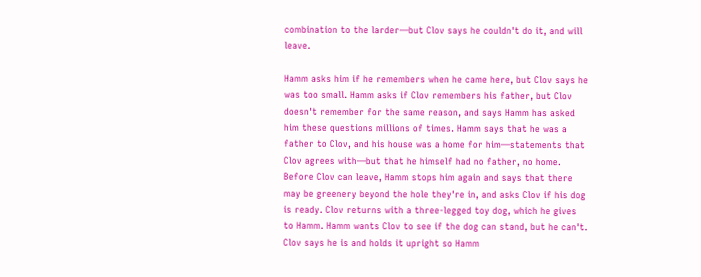combination to the larder—but Clov says he couldn't do it, and will leave.

Hamm asks him if he remembers when he came here, but Clov says he was too small. Hamm asks if Clov remembers his father, but Clov doesn't remember for the same reason, and says Hamm has asked him these questions millions of times. Hamm says that he was a father to Clov, and his house was a home for him—statements that Clov agrees with—but that he himself had no father, no home. Before Clov can leave, Hamm stops him again and says that there may be greenery beyond the hole they're in, and asks Clov if his dog is ready. Clov returns with a three-legged toy dog, which he gives to Hamm. Hamm wants Clov to see if the dog can stand, but he can't. Clov says he is and holds it upright so Hamm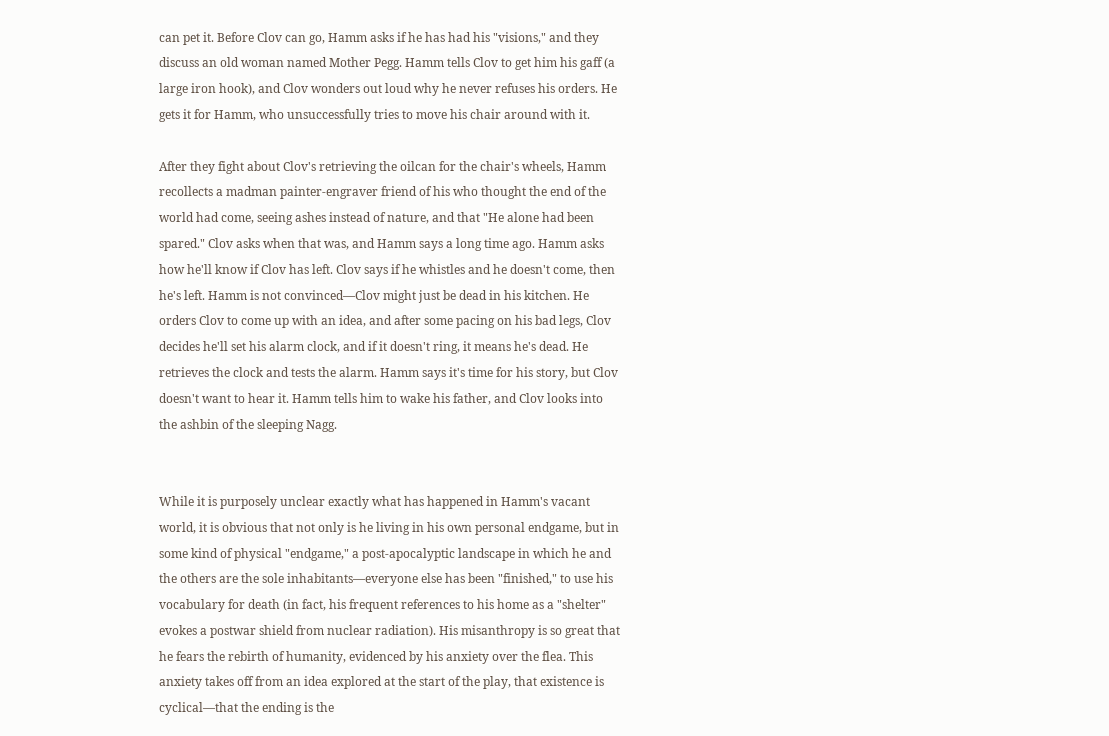can pet it. Before Clov can go, Hamm asks if he has had his "visions," and they discuss an old woman named Mother Pegg. Hamm tells Clov to get him his gaff (a large iron hook), and Clov wonders out loud why he never refuses his orders. He gets it for Hamm, who unsuccessfully tries to move his chair around with it.

After they fight about Clov's retrieving the oilcan for the chair's wheels, Hamm recollects a madman painter-engraver friend of his who thought the end of the world had come, seeing ashes instead of nature, and that "He alone had been spared." Clov asks when that was, and Hamm says a long time ago. Hamm asks how he'll know if Clov has left. Clov says if he whistles and he doesn't come, then he's left. Hamm is not convinced—Clov might just be dead in his kitchen. He orders Clov to come up with an idea, and after some pacing on his bad legs, Clov decides he'll set his alarm clock, and if it doesn't ring, it means he's dead. He retrieves the clock and tests the alarm. Hamm says it's time for his story, but Clov doesn't want to hear it. Hamm tells him to wake his father, and Clov looks into the ashbin of the sleeping Nagg.


While it is purposely unclear exactly what has happened in Hamm's vacant world, it is obvious that not only is he living in his own personal endgame, but in some kind of physical "endgame," a post-apocalyptic landscape in which he and the others are the sole inhabitants—everyone else has been "finished," to use his vocabulary for death (in fact, his frequent references to his home as a "shelter" evokes a postwar shield from nuclear radiation). His misanthropy is so great that he fears the rebirth of humanity, evidenced by his anxiety over the flea. This anxiety takes off from an idea explored at the start of the play, that existence is cyclical—that the ending is the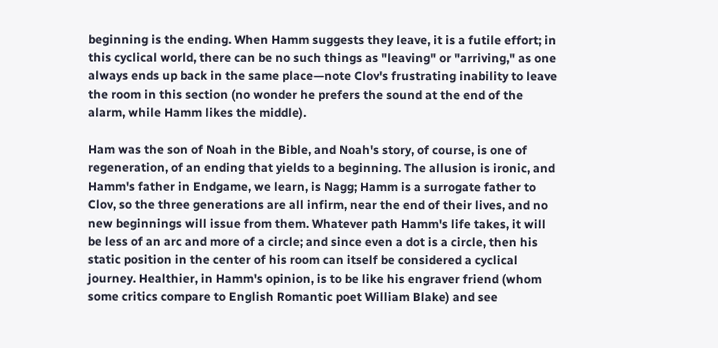beginning is the ending. When Hamm suggests they leave, it is a futile effort; in this cyclical world, there can be no such things as "leaving" or "arriving," as one always ends up back in the same place—note Clov's frustrating inability to leave the room in this section (no wonder he prefers the sound at the end of the alarm, while Hamm likes the middle).

Ham was the son of Noah in the Bible, and Noah's story, of course, is one of regeneration, of an ending that yields to a beginning. The allusion is ironic, and Hamm's father in Endgame, we learn, is Nagg; Hamm is a surrogate father to Clov, so the three generations are all infirm, near the end of their lives, and no new beginnings will issue from them. Whatever path Hamm's life takes, it will be less of an arc and more of a circle; and since even a dot is a circle, then his static position in the center of his room can itself be considered a cyclical journey. Healthier, in Hamm's opinion, is to be like his engraver friend (whom some critics compare to English Romantic poet William Blake) and see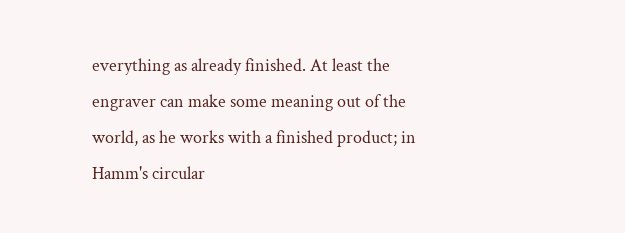everything as already finished. At least the engraver can make some meaning out of the world, as he works with a finished product; in Hamm's circular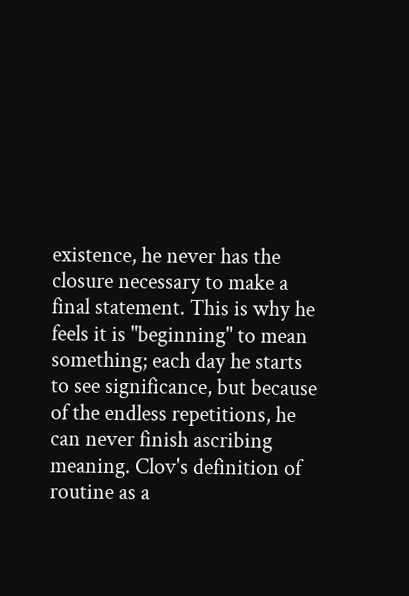existence, he never has the closure necessary to make a final statement. This is why he feels it is "beginning" to mean something; each day he starts to see significance, but because of the endless repetitions, he can never finish ascribing meaning. Clov's definition of routine as a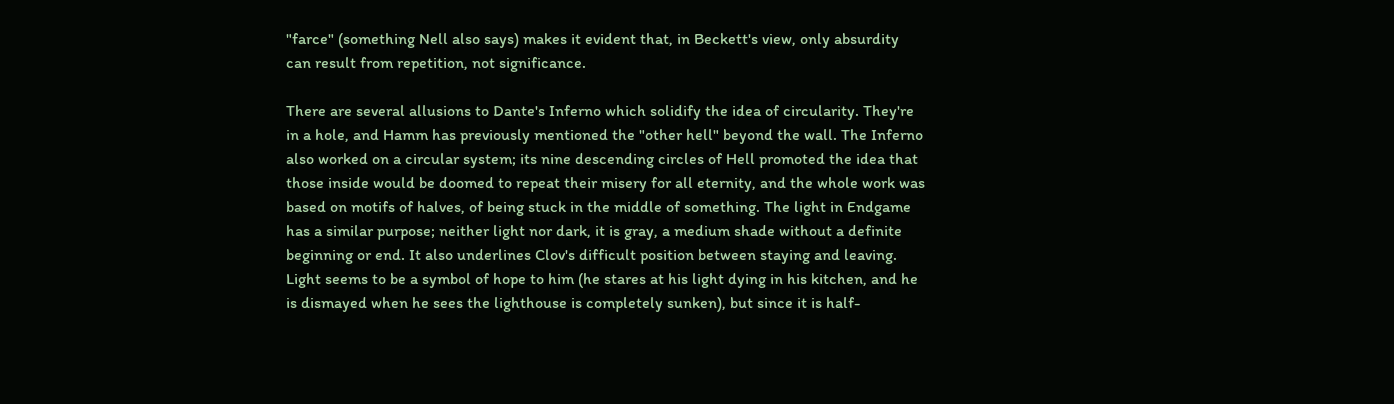"farce" (something Nell also says) makes it evident that, in Beckett's view, only absurdity can result from repetition, not significance.

There are several allusions to Dante's Inferno which solidify the idea of circularity. They're in a hole, and Hamm has previously mentioned the "other hell" beyond the wall. The Inferno also worked on a circular system; its nine descending circles of Hell promoted the idea that those inside would be doomed to repeat their misery for all eternity, and the whole work was based on motifs of halves, of being stuck in the middle of something. The light in Endgame has a similar purpose; neither light nor dark, it is gray, a medium shade without a definite beginning or end. It also underlines Clov's difficult position between staying and leaving. Light seems to be a symbol of hope to him (he stares at his light dying in his kitchen, and he is dismayed when he sees the lighthouse is completely sunken), but since it is half-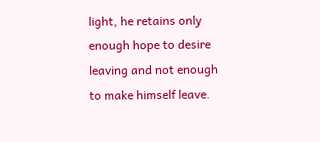light, he retains only enough hope to desire leaving and not enough to make himself leave.